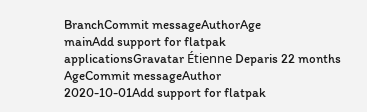BranchCommit messageAuthorAge
mainAdd support for flatpak applicationsGravatar Étienne Deparis 22 months
AgeCommit messageAuthor
2020-10-01Add support for flatpak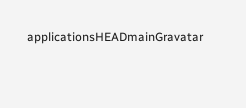applicationsHEADmainGravatar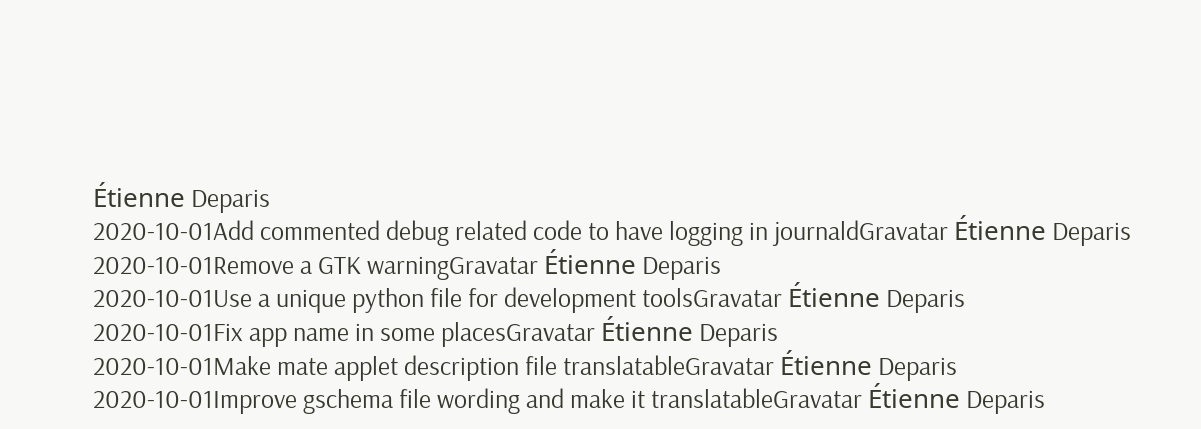Étienne Deparis
2020-10-01Add commented debug related code to have logging in journaldGravatar Étienne Deparis
2020-10-01Remove a GTK warningGravatar Étienne Deparis
2020-10-01Use a unique python file for development toolsGravatar Étienne Deparis
2020-10-01Fix app name in some placesGravatar Étienne Deparis
2020-10-01Make mate applet description file translatableGravatar Étienne Deparis
2020-10-01Improve gschema file wording and make it translatableGravatar Étienne Deparis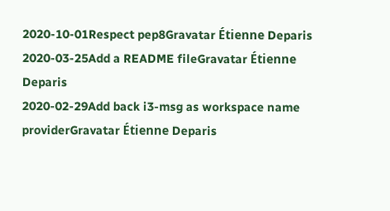2020-10-01Respect pep8Gravatar Étienne Deparis
2020-03-25Add a README fileGravatar Étienne Deparis
2020-02-29Add back i3-msg as workspace name providerGravatar Étienne Deparis